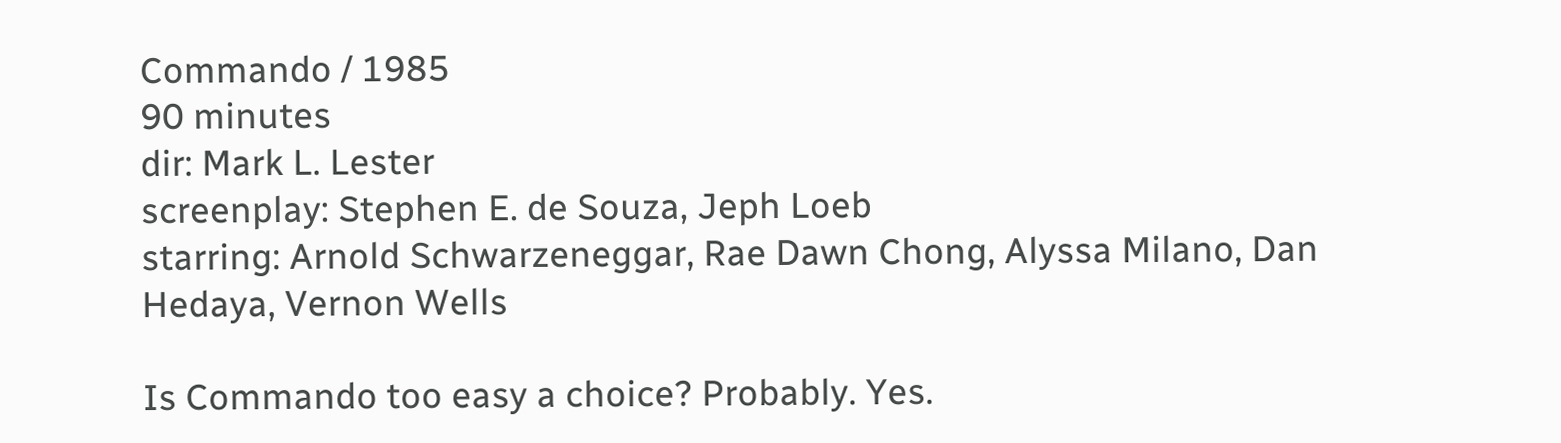Commando / 1985
90 minutes
dir: Mark L. Lester
screenplay: Stephen E. de Souza, Jeph Loeb
starring: Arnold Schwarzeneggar, Rae Dawn Chong, Alyssa Milano, Dan Hedaya, Vernon Wells

Is Commando too easy a choice? Probably. Yes.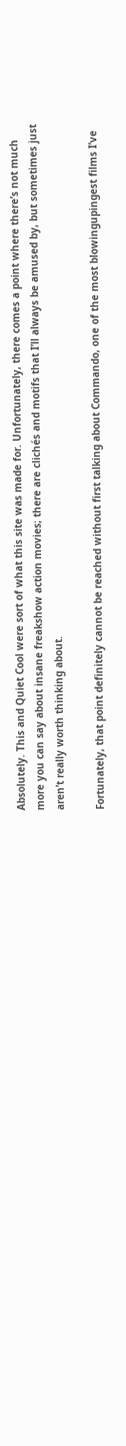Absolutely. This and Quiet Cool were sort of what this site was made for. Unfortunately, there comes a point where there’s not much more you can say about insane freakshow action movies; there are clichés and motifs that I’ll always be amused by, but sometimes just aren’t really worth thinking about.

Fortunately, that point definitely cannot be reached without first talking about Commando, one of the most blowingupingest films I’ve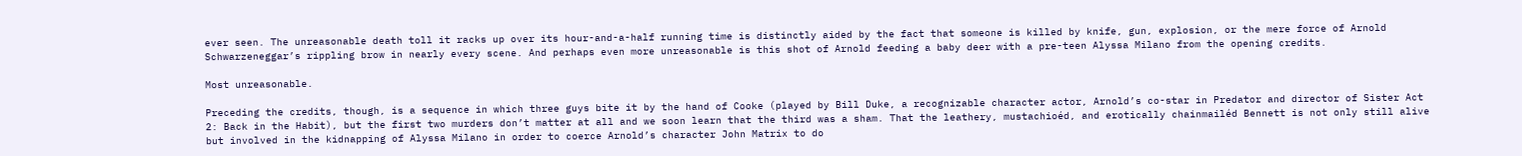ever seen. The unreasonable death toll it racks up over its hour-and-a-half running time is distinctly aided by the fact that someone is killed by knife, gun, explosion, or the mere force of Arnold Schwarzeneggar’s rippling brow in nearly every scene. And perhaps even more unreasonable is this shot of Arnold feeding a baby deer with a pre-teen Alyssa Milano from the opening credits.

Most unreasonable.

Preceding the credits, though, is a sequence in which three guys bite it by the hand of Cooke (played by Bill Duke, a recognizable character actor, Arnold’s co-star in Predator and director of Sister Act 2: Back in the Habit), but the first two murders don’t matter at all and we soon learn that the third was a sham. That the leathery, mustachioéd, and erotically chainmailéd Bennett is not only still alive but involved in the kidnapping of Alyssa Milano in order to coerce Arnold’s character John Matrix to do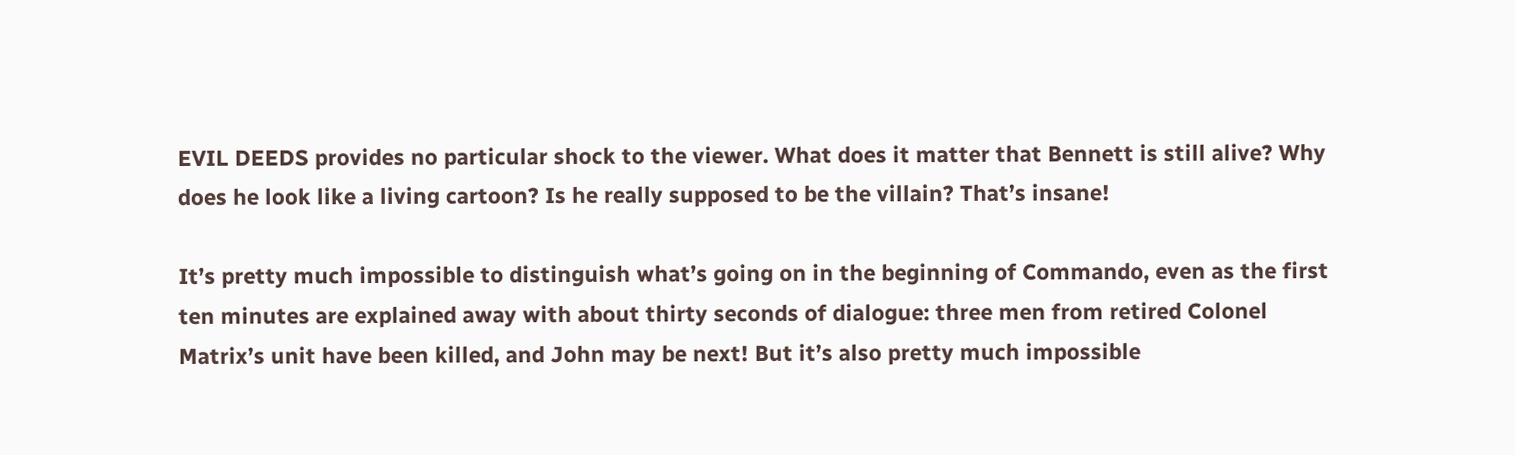EVIL DEEDS provides no particular shock to the viewer. What does it matter that Bennett is still alive? Why does he look like a living cartoon? Is he really supposed to be the villain? That’s insane!

It’s pretty much impossible to distinguish what’s going on in the beginning of Commando, even as the first ten minutes are explained away with about thirty seconds of dialogue: three men from retired Colonel Matrix’s unit have been killed, and John may be next! But it’s also pretty much impossible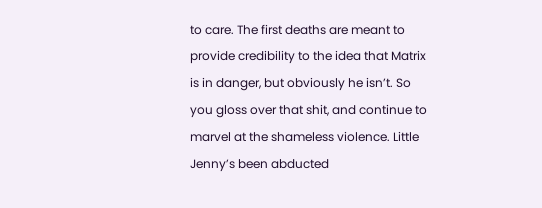to care. The first deaths are meant to provide credibility to the idea that Matrix is in danger, but obviously he isn’t. So you gloss over that shit, and continue to marvel at the shameless violence. Little Jenny’s been abducted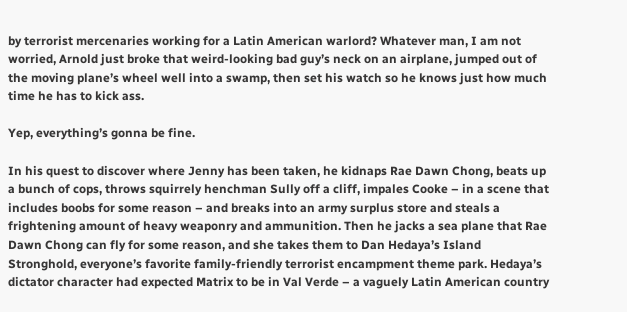by terrorist mercenaries working for a Latin American warlord? Whatever man, I am not worried, Arnold just broke that weird-looking bad guy’s neck on an airplane, jumped out of the moving plane’s wheel well into a swamp, then set his watch so he knows just how much time he has to kick ass.

Yep, everything’s gonna be fine.

In his quest to discover where Jenny has been taken, he kidnaps Rae Dawn Chong, beats up a bunch of cops, throws squirrely henchman Sully off a cliff, impales Cooke – in a scene that includes boobs for some reason – and breaks into an army surplus store and steals a frightening amount of heavy weaponry and ammunition. Then he jacks a sea plane that Rae Dawn Chong can fly for some reason, and she takes them to Dan Hedaya’s Island Stronghold, everyone’s favorite family-friendly terrorist encampment theme park. Hedaya’s dictator character had expected Matrix to be in Val Verde – a vaguely Latin American country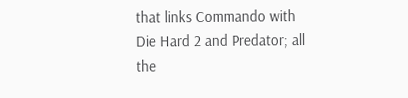that links Commando with Die Hard 2 and Predator; all the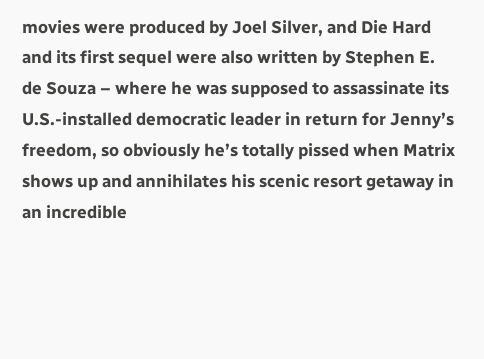movies were produced by Joel Silver, and Die Hard and its first sequel were also written by Stephen E. de Souza – where he was supposed to assassinate its U.S.-installed democratic leader in return for Jenny’s freedom, so obviously he’s totally pissed when Matrix shows up and annihilates his scenic resort getaway in an incredible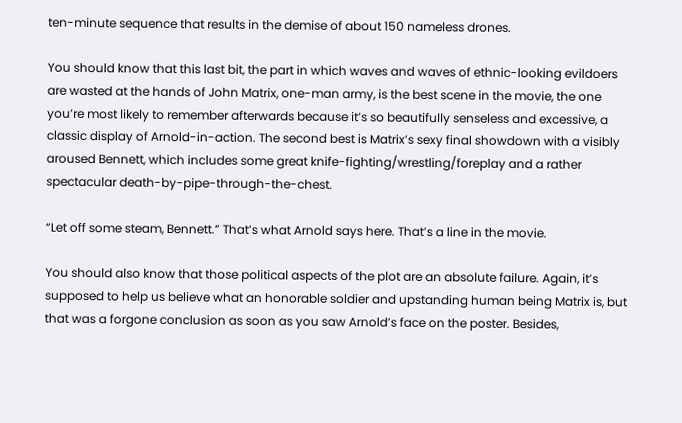ten-minute sequence that results in the demise of about 150 nameless drones.

You should know that this last bit, the part in which waves and waves of ethnic-looking evildoers are wasted at the hands of John Matrix, one-man army, is the best scene in the movie, the one you’re most likely to remember afterwards because it’s so beautifully senseless and excessive, a classic display of Arnold-in-action. The second best is Matrix’s sexy final showdown with a visibly aroused Bennett, which includes some great knife-fighting/wrestling/foreplay and a rather spectacular death-by-pipe-through-the-chest.

“Let off some steam, Bennett.” That’s what Arnold says here. That’s a line in the movie.

You should also know that those political aspects of the plot are an absolute failure. Again, it’s supposed to help us believe what an honorable soldier and upstanding human being Matrix is, but that was a forgone conclusion as soon as you saw Arnold’s face on the poster. Besides,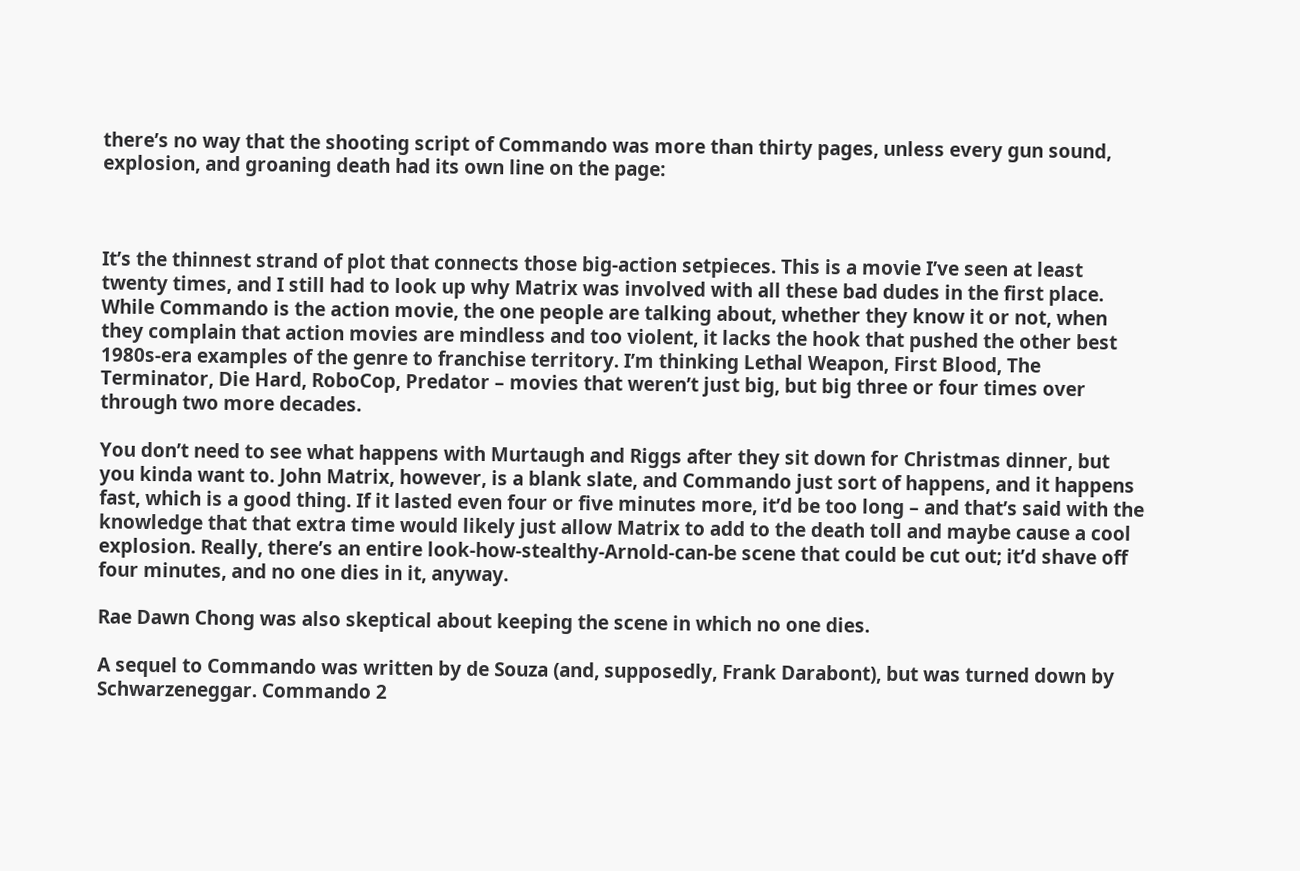there’s no way that the shooting script of Commando was more than thirty pages, unless every gun sound, explosion, and groaning death had its own line on the page:



It’s the thinnest strand of plot that connects those big-action setpieces. This is a movie I’ve seen at least twenty times, and I still had to look up why Matrix was involved with all these bad dudes in the first place. While Commando is the action movie, the one people are talking about, whether they know it or not, when they complain that action movies are mindless and too violent, it lacks the hook that pushed the other best 1980s-era examples of the genre to franchise territory. I’m thinking Lethal Weapon, First Blood, The Terminator, Die Hard, RoboCop, Predator – movies that weren’t just big, but big three or four times over through two more decades.

You don’t need to see what happens with Murtaugh and Riggs after they sit down for Christmas dinner, but you kinda want to. John Matrix, however, is a blank slate, and Commando just sort of happens, and it happens fast, which is a good thing. If it lasted even four or five minutes more, it’d be too long – and that’s said with the knowledge that that extra time would likely just allow Matrix to add to the death toll and maybe cause a cool explosion. Really, there’s an entire look-how-stealthy-Arnold-can-be scene that could be cut out; it’d shave off four minutes, and no one dies in it, anyway.

Rae Dawn Chong was also skeptical about keeping the scene in which no one dies.

A sequel to Commando was written by de Souza (and, supposedly, Frank Darabont), but was turned down by Schwarzeneggar. Commando 2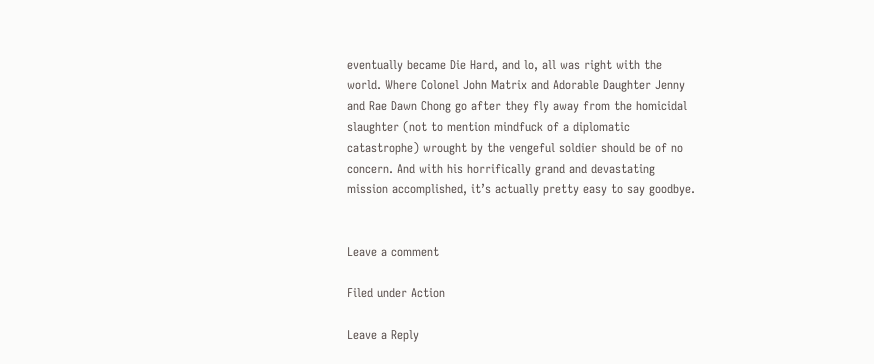eventually became Die Hard, and lo, all was right with the world. Where Colonel John Matrix and Adorable Daughter Jenny and Rae Dawn Chong go after they fly away from the homicidal slaughter (not to mention mindfuck of a diplomatic catastrophe) wrought by the vengeful soldier should be of no concern. And with his horrifically grand and devastating mission accomplished, it’s actually pretty easy to say goodbye.


Leave a comment

Filed under Action

Leave a Reply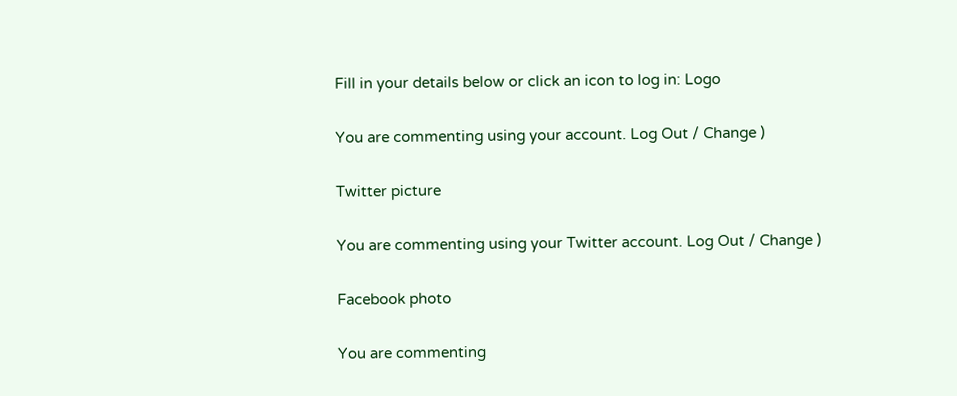Fill in your details below or click an icon to log in: Logo

You are commenting using your account. Log Out / Change )

Twitter picture

You are commenting using your Twitter account. Log Out / Change )

Facebook photo

You are commenting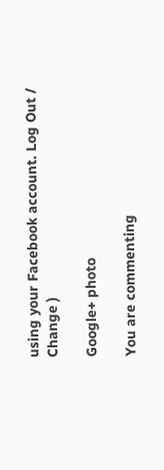using your Facebook account. Log Out / Change )

Google+ photo

You are commenting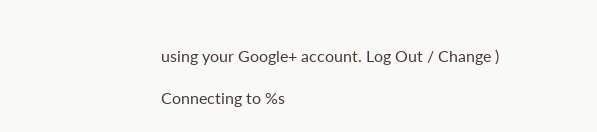using your Google+ account. Log Out / Change )

Connecting to %s